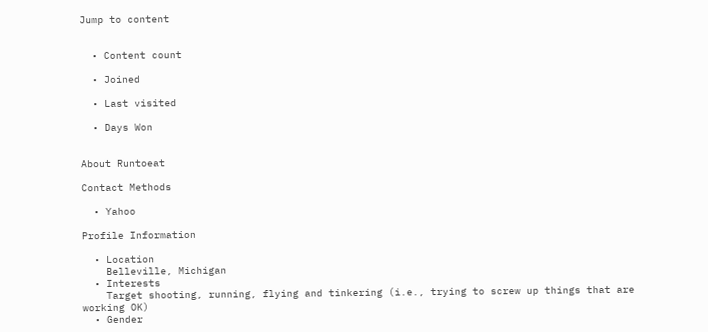Jump to content


  • Content count

  • Joined

  • Last visited

  • Days Won


About Runtoeat

Contact Methods

  • Yahoo

Profile Information

  • Location
    Belleville, Michigan
  • Interests
    Target shooting, running, flying and tinkering (i.e., trying to screw up things that are working OK)
  • Gender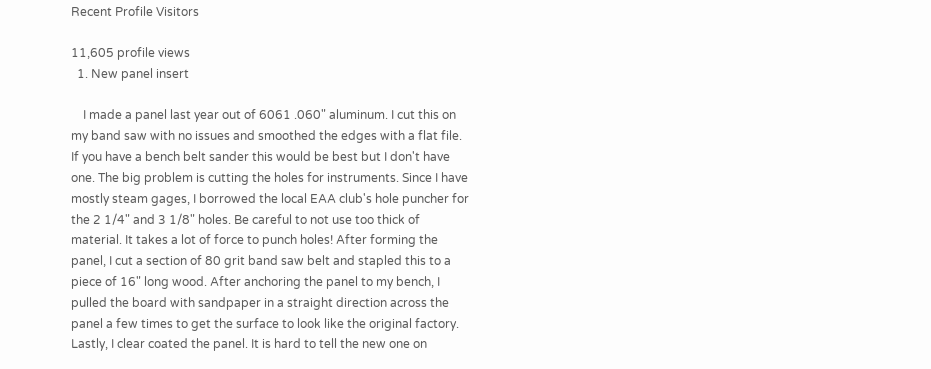Recent Profile Visitors

11,605 profile views
  1. New panel insert

    I made a panel last year out of 6061 .060" aluminum. I cut this on my band saw with no issues and smoothed the edges with a flat file. If you have a bench belt sander this would be best but I don't have one. The big problem is cutting the holes for instruments. Since I have mostly steam gages, I borrowed the local EAA club's hole puncher for the 2 1/4" and 3 1/8" holes. Be careful to not use too thick of material. It takes a lot of force to punch holes! After forming the panel, I cut a section of 80 grit band saw belt and stapled this to a piece of 16" long wood. After anchoring the panel to my bench, I pulled the board with sandpaper in a straight direction across the panel a few times to get the surface to look like the original factory. Lastly, I clear coated the panel. It is hard to tell the new one on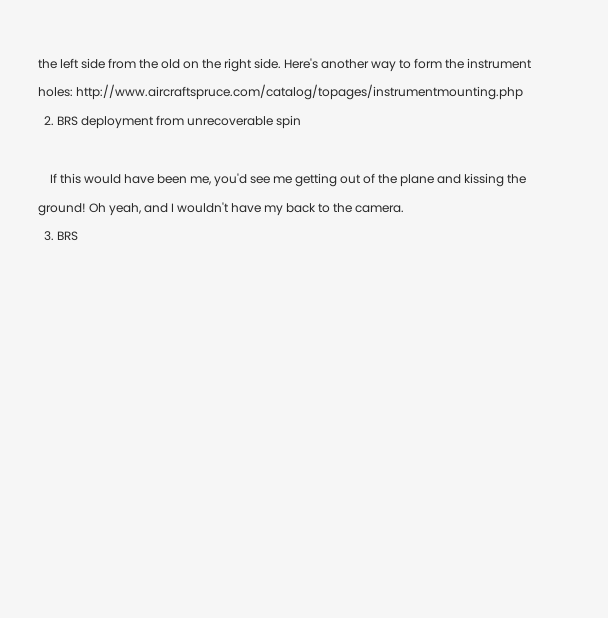the left side from the old on the right side. Here's another way to form the instrument holes: http://www.aircraftspruce.com/catalog/topages/instrumentmounting.php
  2. BRS deployment from unrecoverable spin

    If this would have been me, you'd see me getting out of the plane and kissing the ground! Oh yeah, and I wouldn't have my back to the camera.
  3. BRS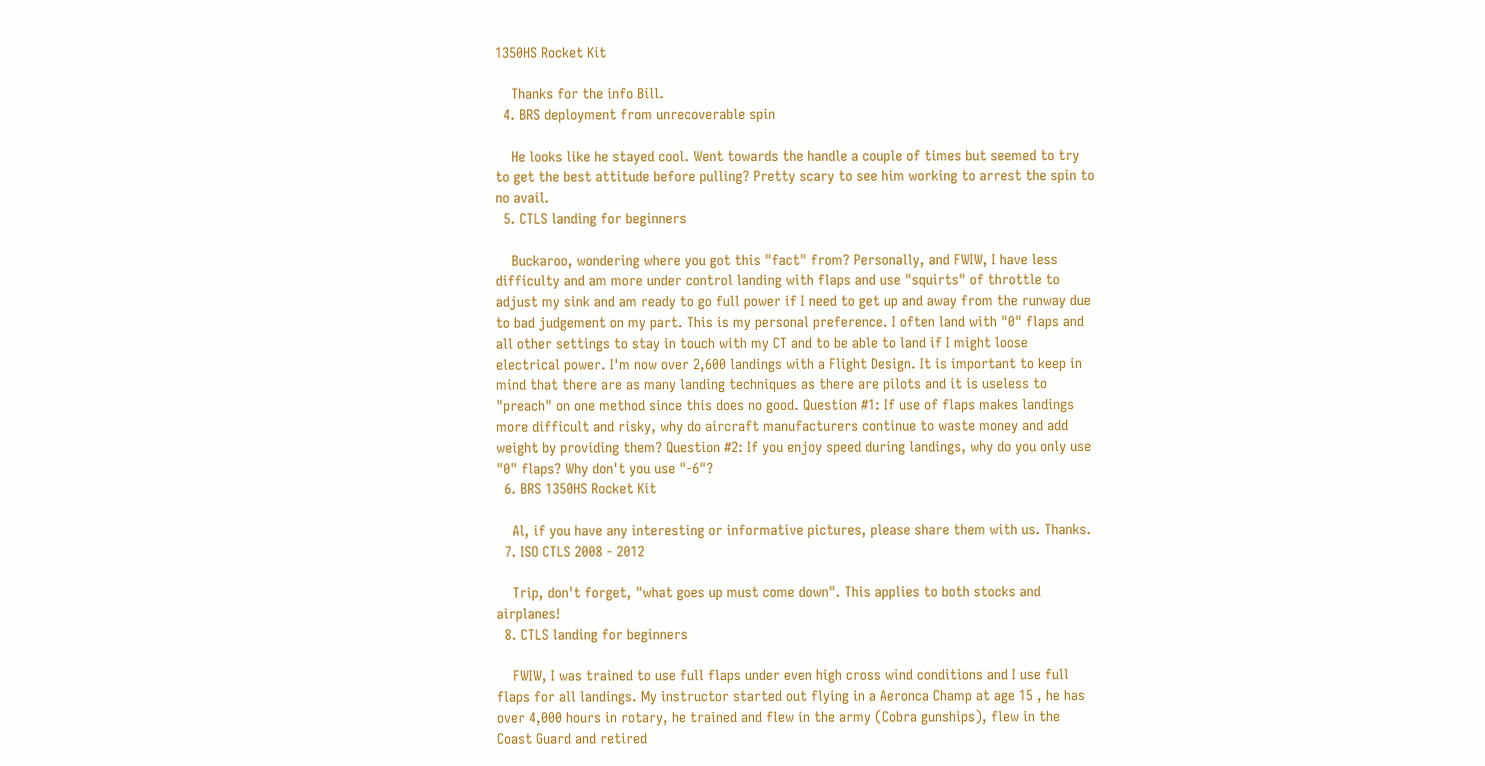1350HS Rocket Kit

    Thanks for the info Bill.
  4. BRS deployment from unrecoverable spin

    He looks like he stayed cool. Went towards the handle a couple of times but seemed to try to get the best attitude before pulling? Pretty scary to see him working to arrest the spin to no avail.
  5. CTLS landing for beginners

    Buckaroo, wondering where you got this "fact" from? Personally, and FWIW, I have less difficulty and am more under control landing with flaps and use "squirts" of throttle to adjust my sink and am ready to go full power if I need to get up and away from the runway due to bad judgement on my part. This is my personal preference. I often land with "0" flaps and all other settings to stay in touch with my CT and to be able to land if I might loose electrical power. I'm now over 2,600 landings with a Flight Design. It is important to keep in mind that there are as many landing techniques as there are pilots and it is useless to "preach" on one method since this does no good. Question #1: If use of flaps makes landings more difficult and risky, why do aircraft manufacturers continue to waste money and add weight by providing them? Question #2: If you enjoy speed during landings, why do you only use "0" flaps? Why don't you use "-6"?
  6. BRS 1350HS Rocket Kit

    Al, if you have any interesting or informative pictures, please share them with us. Thanks.
  7. ISO CTLS 2008 - 2012

    Trip, don't forget, "what goes up must come down". This applies to both stocks and airplanes!
  8. CTLS landing for beginners

    FWIW, I was trained to use full flaps under even high cross wind conditions and I use full flaps for all landings. My instructor started out flying in a Aeronca Champ at age 15 , he has over 4,000 hours in rotary, he trained and flew in the army (Cobra gunships), flew in the Coast Guard and retired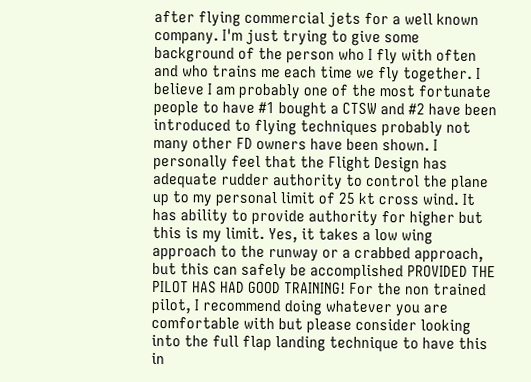after flying commercial jets for a well known company. I'm just trying to give some background of the person who I fly with often and who trains me each time we fly together. I believe I am probably one of the most fortunate people to have #1 bought a CTSW and #2 have been introduced to flying techniques probably not many other FD owners have been shown. I personally feel that the Flight Design has adequate rudder authority to control the plane up to my personal limit of 25 kt cross wind. It has ability to provide authority for higher but this is my limit. Yes, it takes a low wing approach to the runway or a crabbed approach, but this can safely be accomplished PROVIDED THE PILOT HAS HAD GOOD TRAINING! For the non trained pilot, I recommend doing whatever you are comfortable with but please consider looking into the full flap landing technique to have this in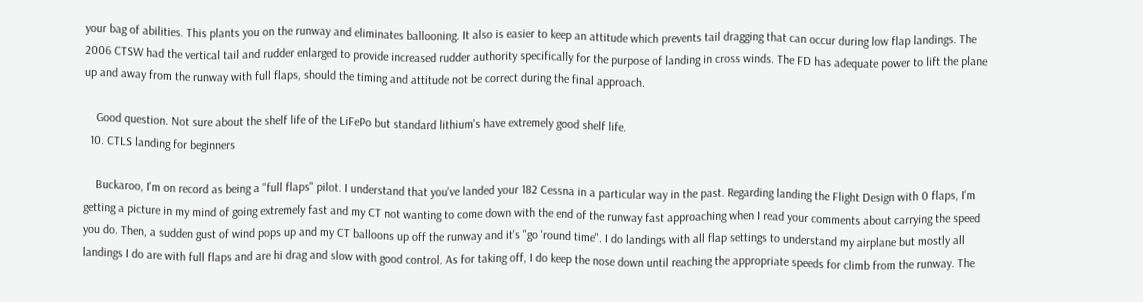your bag of abilities. This plants you on the runway and eliminates ballooning. It also is easier to keep an attitude which prevents tail dragging that can occur during low flap landings. The 2006 CTSW had the vertical tail and rudder enlarged to provide increased rudder authority specifically for the purpose of landing in cross winds. The FD has adequate power to lift the plane up and away from the runway with full flaps, should the timing and attitude not be correct during the final approach.

    Good question. Not sure about the shelf life of the LiFePo but standard lithium's have extremely good shelf life.
  10. CTLS landing for beginners

    Buckaroo, I'm on record as being a "full flaps" pilot. I understand that you've landed your 182 Cessna in a particular way in the past. Regarding landing the Flight Design with 0 flaps, I'm getting a picture in my mind of going extremely fast and my CT not wanting to come down with the end of the runway fast approaching when I read your comments about carrying the speed you do. Then, a sudden gust of wind pops up and my CT balloons up off the runway and it's "go 'round time". I do landings with all flap settings to understand my airplane but mostly all landings I do are with full flaps and are hi drag and slow with good control. As for taking off, I do keep the nose down until reaching the appropriate speeds for climb from the runway. The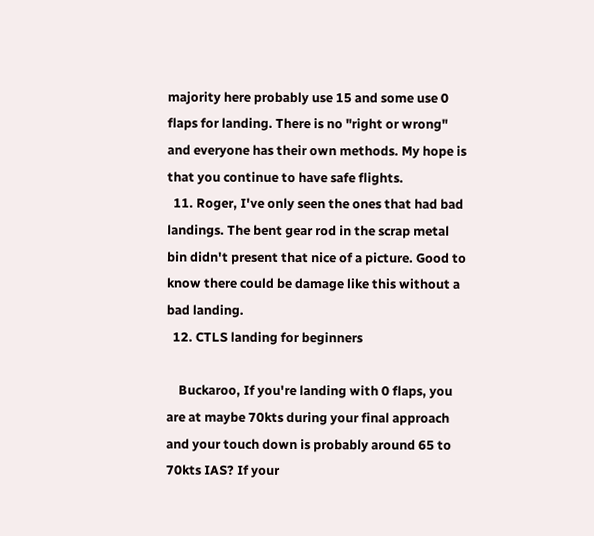majority here probably use 15 and some use 0 flaps for landing. There is no "right or wrong" and everyone has their own methods. My hope is that you continue to have safe flights.
  11. Roger, I've only seen the ones that had bad landings. The bent gear rod in the scrap metal bin didn't present that nice of a picture. Good to know there could be damage like this without a bad landing.
  12. CTLS landing for beginners

    Buckaroo, If you're landing with 0 flaps, you are at maybe 70kts during your final approach and your touch down is probably around 65 to 70kts IAS? If your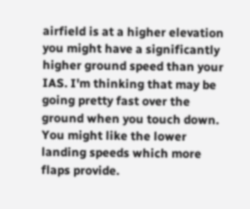airfield is at a higher elevation you might have a significantly higher ground speed than your IAS. I'm thinking that may be going pretty fast over the ground when you touch down. You might like the lower landing speeds which more flaps provide.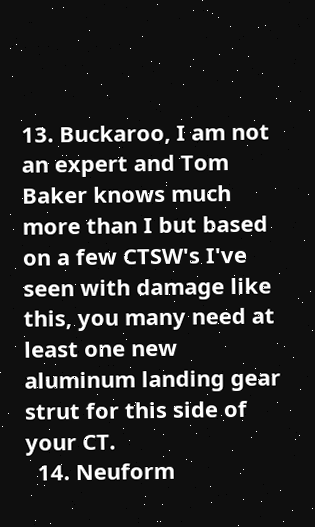13. Buckaroo, I am not an expert and Tom Baker knows much more than I but based on a few CTSW's I've seen with damage like this, you many need at least one new aluminum landing gear strut for this side of your CT.
  14. Neuform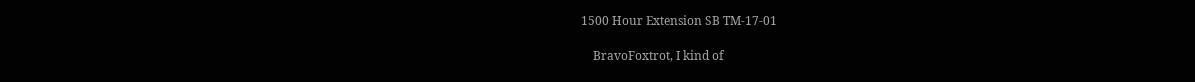1500 Hour Extension SB TM-17-01

    BravoFoxtrot, I kind of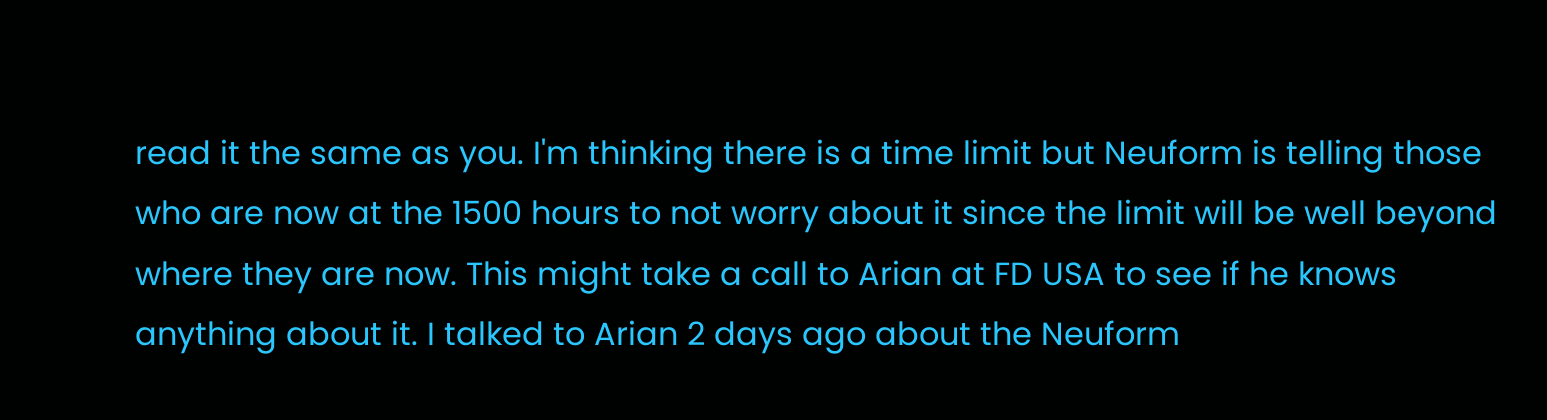read it the same as you. I'm thinking there is a time limit but Neuform is telling those who are now at the 1500 hours to not worry about it since the limit will be well beyond where they are now. This might take a call to Arian at FD USA to see if he knows anything about it. I talked to Arian 2 days ago about the Neuform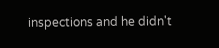inspections and he didn't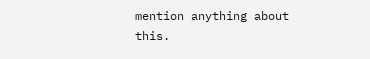mention anything about this.